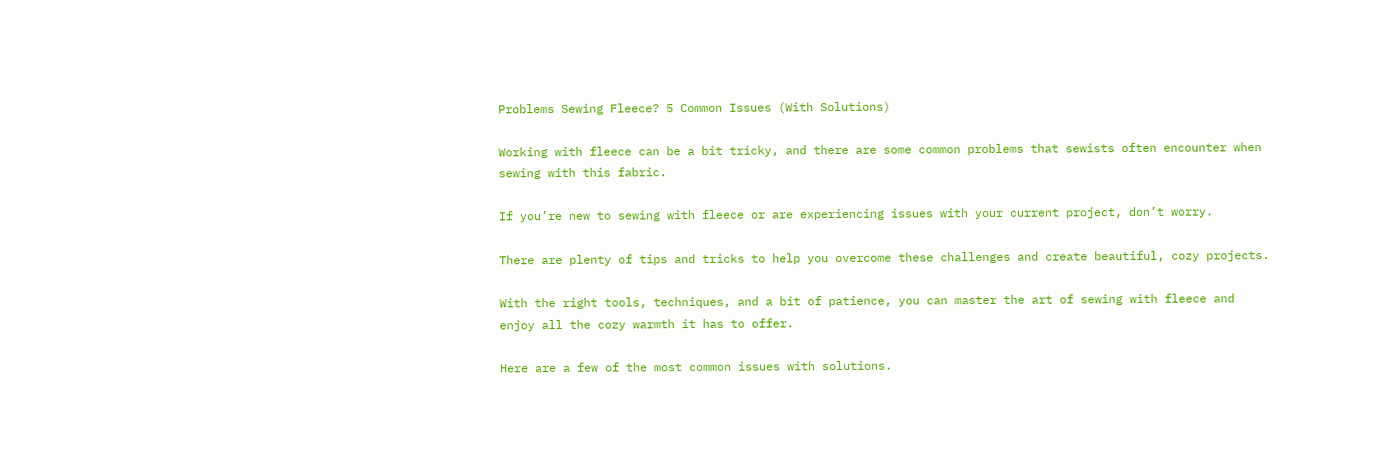Problems Sewing Fleece? 5 Common Issues (With Solutions)

Working with fleece can be a bit tricky, and there are some common problems that sewists often encounter when sewing with this fabric.

If you’re new to sewing with fleece or are experiencing issues with your current project, don’t worry.

There are plenty of tips and tricks to help you overcome these challenges and create beautiful, cozy projects.

With the right tools, techniques, and a bit of patience, you can master the art of sewing with fleece and enjoy all the cozy warmth it has to offer.

Here are a few of the most common issues with solutions.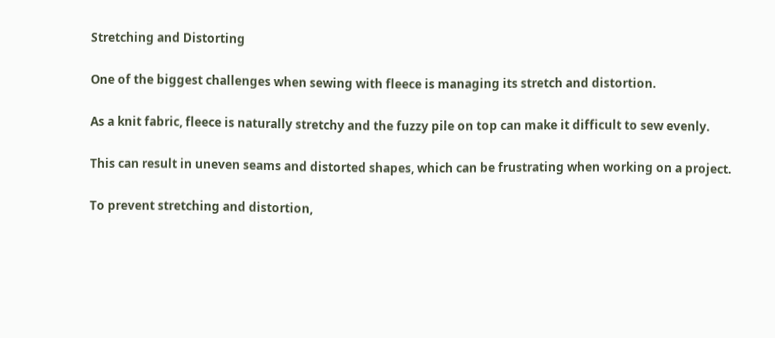Stretching and Distorting

One of the biggest challenges when sewing with fleece is managing its stretch and distortion.

As a knit fabric, fleece is naturally stretchy and the fuzzy pile on top can make it difficult to sew evenly.

This can result in uneven seams and distorted shapes, which can be frustrating when working on a project.

To prevent stretching and distortion,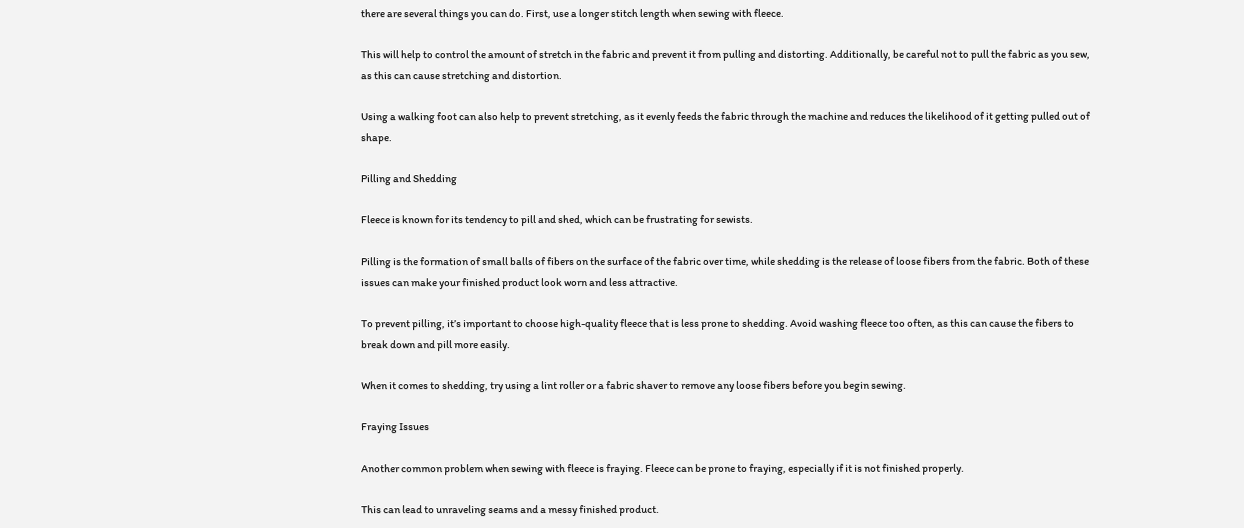there are several things you can do. First, use a longer stitch length when sewing with fleece.

This will help to control the amount of stretch in the fabric and prevent it from pulling and distorting. Additionally, be careful not to pull the fabric as you sew, as this can cause stretching and distortion.

Using a walking foot can also help to prevent stretching, as it evenly feeds the fabric through the machine and reduces the likelihood of it getting pulled out of shape.

Pilling and Shedding

Fleece is known for its tendency to pill and shed, which can be frustrating for sewists.

Pilling is the formation of small balls of fibers on the surface of the fabric over time, while shedding is the release of loose fibers from the fabric. Both of these issues can make your finished product look worn and less attractive.

To prevent pilling, it’s important to choose high-quality fleece that is less prone to shedding. Avoid washing fleece too often, as this can cause the fibers to break down and pill more easily.

When it comes to shedding, try using a lint roller or a fabric shaver to remove any loose fibers before you begin sewing.

Fraying Issues

Another common problem when sewing with fleece is fraying. Fleece can be prone to fraying, especially if it is not finished properly.

This can lead to unraveling seams and a messy finished product.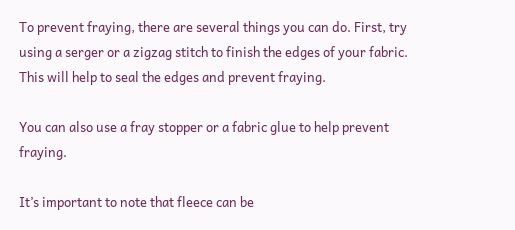To prevent fraying, there are several things you can do. First, try using a serger or a zigzag stitch to finish the edges of your fabric. This will help to seal the edges and prevent fraying.

You can also use a fray stopper or a fabric glue to help prevent fraying.

It’s important to note that fleece can be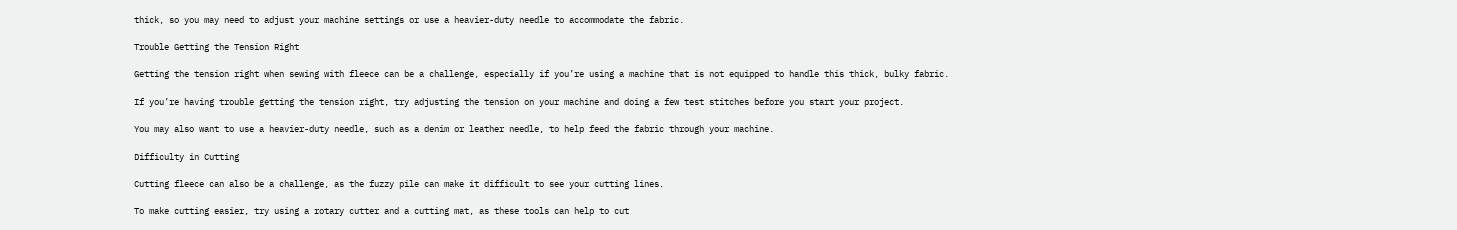thick, so you may need to adjust your machine settings or use a heavier-duty needle to accommodate the fabric.

Trouble Getting the Tension Right

Getting the tension right when sewing with fleece can be a challenge, especially if you’re using a machine that is not equipped to handle this thick, bulky fabric.

If you’re having trouble getting the tension right, try adjusting the tension on your machine and doing a few test stitches before you start your project.

You may also want to use a heavier-duty needle, such as a denim or leather needle, to help feed the fabric through your machine.

Difficulty in Cutting

Cutting fleece can also be a challenge, as the fuzzy pile can make it difficult to see your cutting lines.

To make cutting easier, try using a rotary cutter and a cutting mat, as these tools can help to cut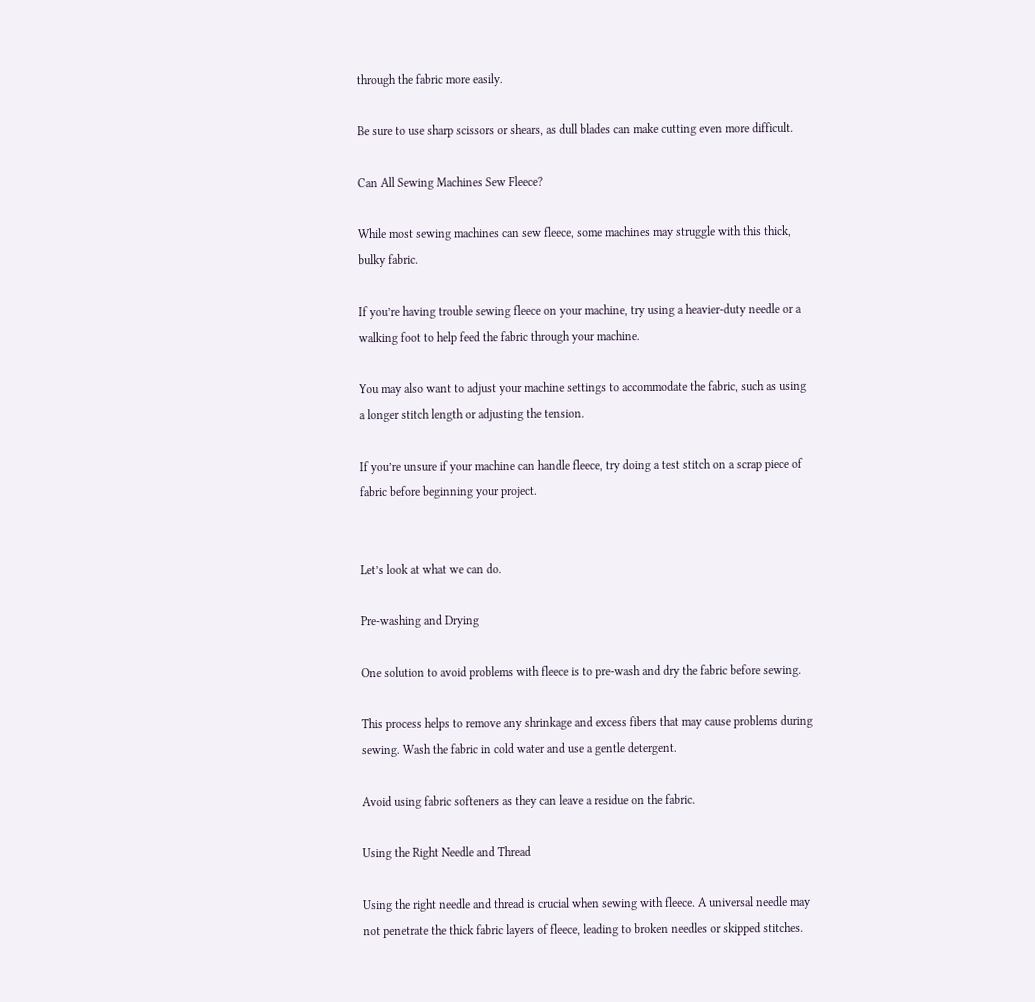through the fabric more easily.

Be sure to use sharp scissors or shears, as dull blades can make cutting even more difficult.

Can All Sewing Machines Sew Fleece?

While most sewing machines can sew fleece, some machines may struggle with this thick, bulky fabric.

If you’re having trouble sewing fleece on your machine, try using a heavier-duty needle or a walking foot to help feed the fabric through your machine.

You may also want to adjust your machine settings to accommodate the fabric, such as using a longer stitch length or adjusting the tension.

If you’re unsure if your machine can handle fleece, try doing a test stitch on a scrap piece of fabric before beginning your project.


Let’s look at what we can do.

Pre-washing and Drying

One solution to avoid problems with fleece is to pre-wash and dry the fabric before sewing.

This process helps to remove any shrinkage and excess fibers that may cause problems during sewing. Wash the fabric in cold water and use a gentle detergent.

Avoid using fabric softeners as they can leave a residue on the fabric.

Using the Right Needle and Thread

Using the right needle and thread is crucial when sewing with fleece. A universal needle may not penetrate the thick fabric layers of fleece, leading to broken needles or skipped stitches.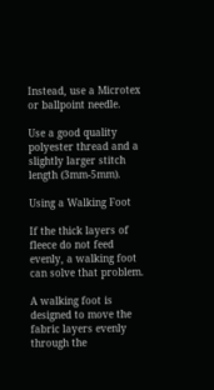Instead, use a Microtex or ballpoint needle.

Use a good quality polyester thread and a slightly larger stitch length (3mm-5mm).

Using a Walking Foot

If the thick layers of fleece do not feed evenly, a walking foot can solve that problem.

A walking foot is designed to move the fabric layers evenly through the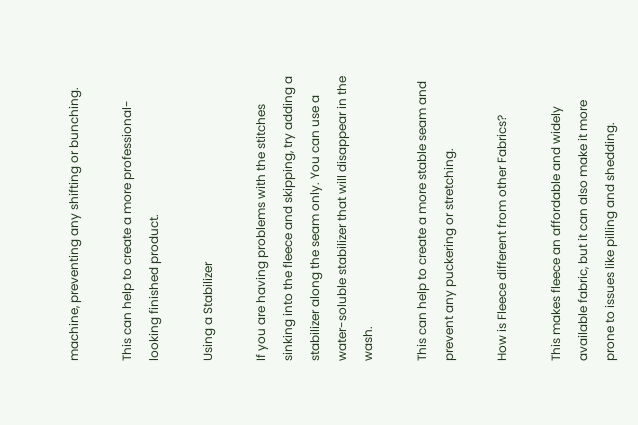machine, preventing any shifting or bunching.

This can help to create a more professional-looking finished product.

Using a Stabilizer

If you are having problems with the stitches sinking into the fleece and skipping, try adding a stabilizer along the seam only. You can use a water-soluble stabilizer that will disappear in the wash.

This can help to create a more stable seam and prevent any puckering or stretching.

How is Fleece different from other Fabrics?

This makes fleece an affordable and widely available fabric, but it can also make it more prone to issues like pilling and shedding.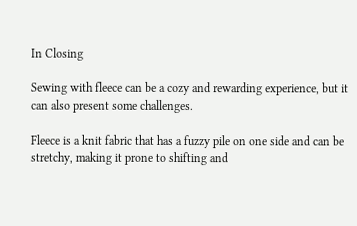In Closing

Sewing with fleece can be a cozy and rewarding experience, but it can also present some challenges.

Fleece is a knit fabric that has a fuzzy pile on one side and can be stretchy, making it prone to shifting and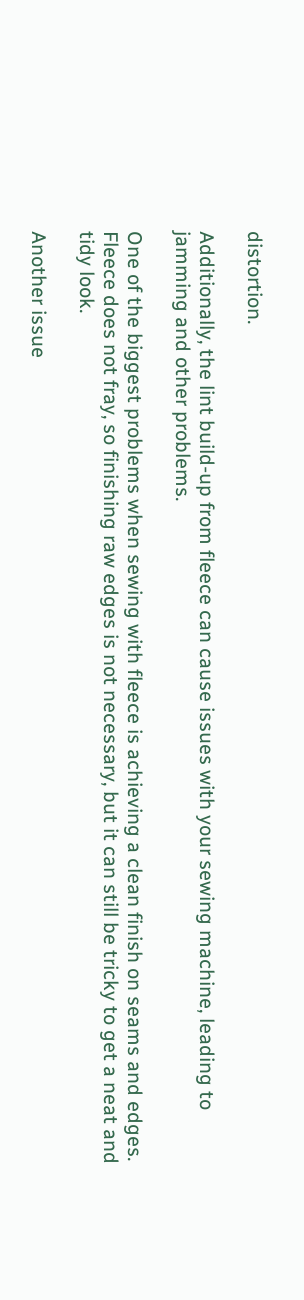distortion.

Additionally, the lint build-up from fleece can cause issues with your sewing machine, leading to jamming and other problems.

One of the biggest problems when sewing with fleece is achieving a clean finish on seams and edges. Fleece does not fray, so finishing raw edges is not necessary, but it can still be tricky to get a neat and tidy look.

Another issue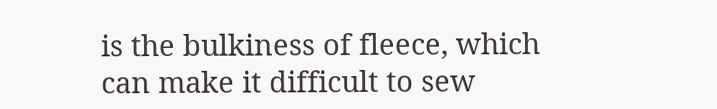is the bulkiness of fleece, which can make it difficult to sew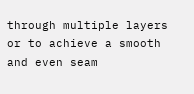through multiple layers or to achieve a smooth and even seam